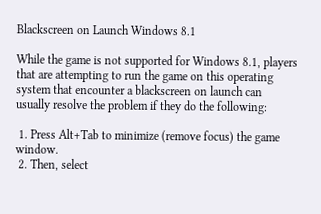Blackscreen on Launch Windows 8.1

While the game is not supported for Windows 8.1, players that are attempting to run the game on this operating system that encounter a blackscreen on launch can usually resolve the problem if they do the following:

 1. Press Alt+Tab to minimize (remove focus) the game window.
 2. Then, select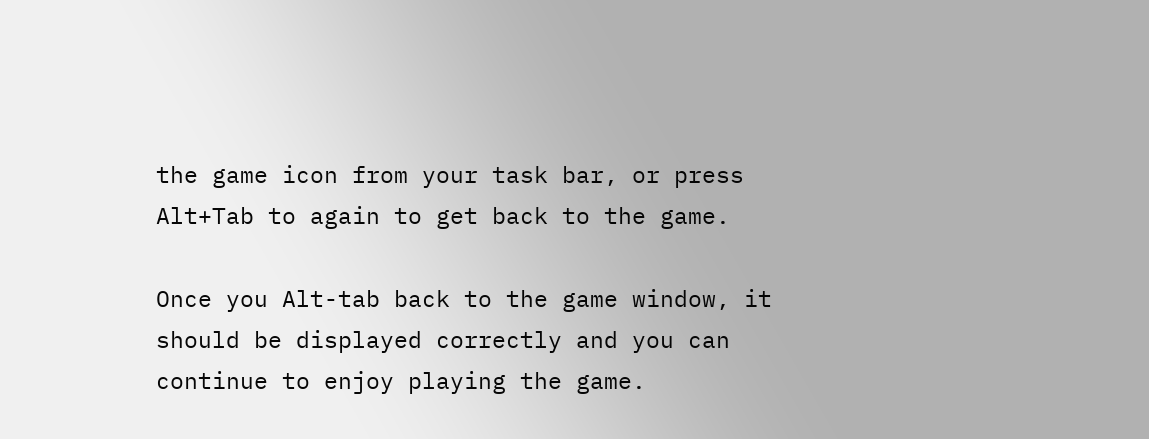the game icon from your task bar, or press Alt+Tab to again to get back to the game.

Once you Alt-tab back to the game window, it should be displayed correctly and you can continue to enjoy playing the game.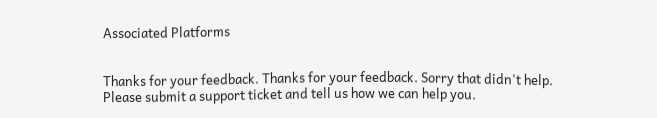Associated Platforms


Thanks for your feedback. Thanks for your feedback. Sorry that didn't help.
Please submit a support ticket and tell us how we can help you.